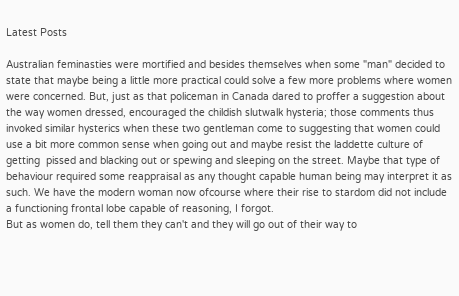Latest Posts

Australian feminasties were mortified and besides themselves when some "man" decided to state that maybe being a little more practical could solve a few more problems where women were concerned. But, just as that policeman in Canada dared to proffer a suggestion about the way women dressed, encouraged the childish slutwalk hysteria; those comments thus invoked similar hysterics when these two gentleman come to suggesting that women could use a bit more common sense when going out and maybe resist the laddette culture of getting  pissed and blacking out or spewing and sleeping on the street. Maybe that type of behaviour required some reappraisal as any thought capable human being may interpret it as such. We have the modern woman now ofcourse where their rise to stardom did not include a functioning frontal lobe capable of reasoning, I forgot.
But as women do, tell them they can't and they will go out of their way to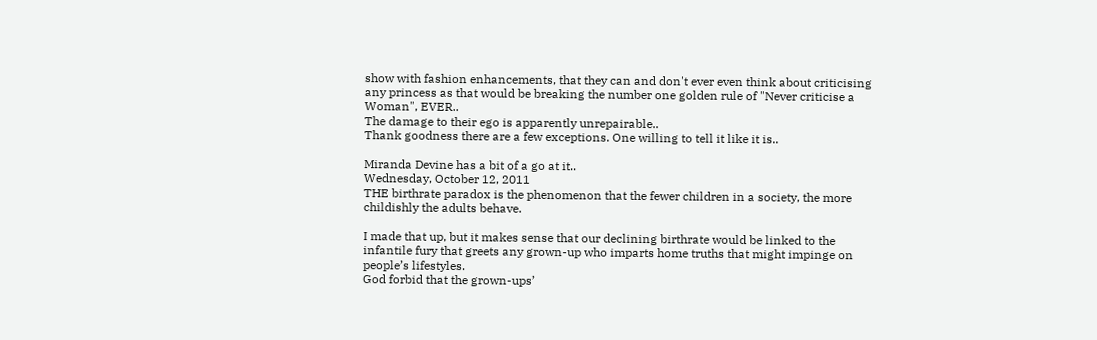show with fashion enhancements, that they can and don't ever even think about criticising any princess as that would be breaking the number one golden rule of "Never criticise a Woman", EVER..
The damage to their ego is apparently unrepairable..
Thank goodness there are a few exceptions. One willing to tell it like it is..

Miranda Devine has a bit of a go at it..
Wednesday, October 12, 2011
THE birthrate paradox is the phenomenon that the fewer children in a society, the more childishly the adults behave.

I made that up, but it makes sense that our declining birthrate would be linked to the infantile fury that greets any grown-up who imparts home truths that might impinge on people’s lifestyles.
God forbid that the grown-ups’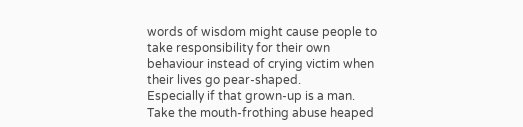words of wisdom might cause people to take responsibility for their own behaviour instead of crying victim when their lives go pear-shaped.
Especially if that grown-up is a man.
Take the mouth-frothing abuse heaped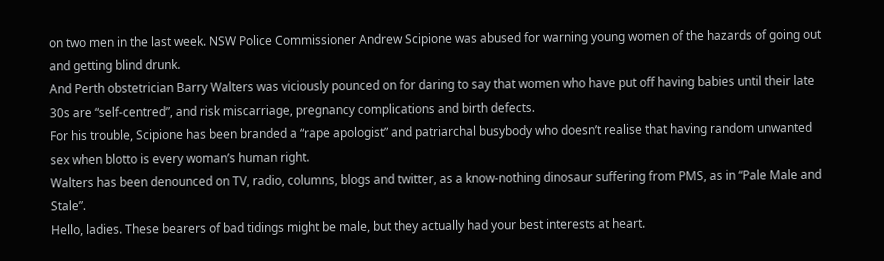on two men in the last week. NSW Police Commissioner Andrew Scipione was abused for warning young women of the hazards of going out and getting blind drunk.
And Perth obstetrician Barry Walters was viciously pounced on for daring to say that women who have put off having babies until their late 30s are “self-centred”, and risk miscarriage, pregnancy complications and birth defects.
For his trouble, Scipione has been branded a “rape apologist” and patriarchal busybody who doesn’t realise that having random unwanted sex when blotto is every woman’s human right.
Walters has been denounced on TV, radio, columns, blogs and twitter, as a know-nothing dinosaur suffering from PMS, as in “Pale Male and Stale”.
Hello, ladies. These bearers of bad tidings might be male, but they actually had your best interests at heart.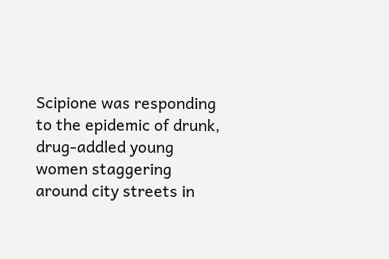Scipione was responding to the epidemic of drunk, drug-addled young women staggering around city streets in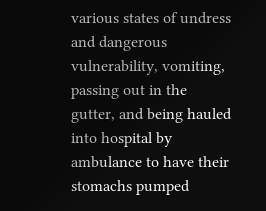various states of undress and dangerous vulnerability, vomiting, passing out in the gutter, and being hauled into hospital by ambulance to have their stomachs pumped